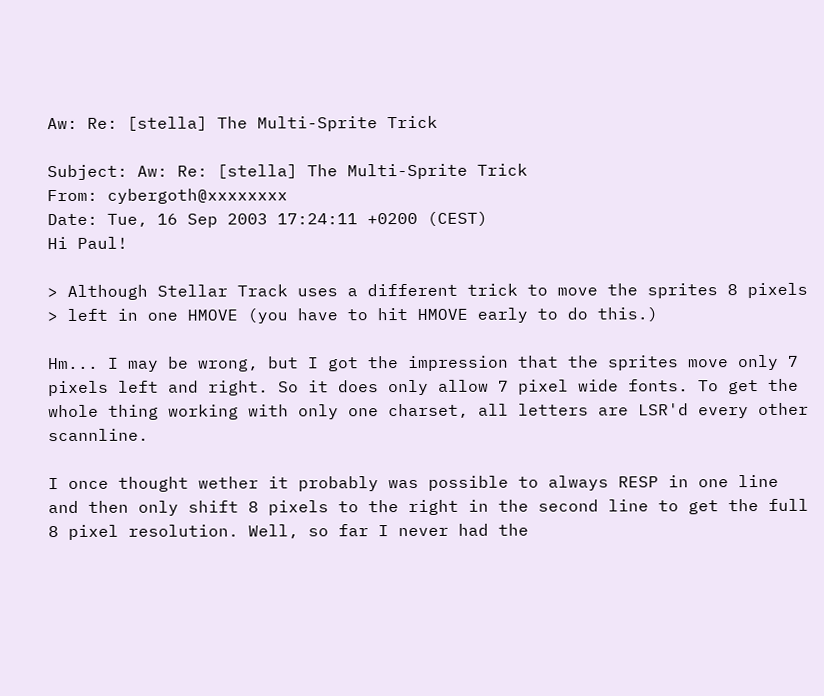Aw: Re: [stella] The Multi-Sprite Trick

Subject: Aw: Re: [stella] The Multi-Sprite Trick
From: cybergoth@xxxxxxxx
Date: Tue, 16 Sep 2003 17:24:11 +0200 (CEST)
Hi Paul!

> Although Stellar Track uses a different trick to move the sprites 8 pixels
> left in one HMOVE (you have to hit HMOVE early to do this.)

Hm... I may be wrong, but I got the impression that the sprites move only 7 pixels left and right. So it does only allow 7 pixel wide fonts. To get the whole thing working with only one charset, all letters are LSR'd every other scannline.

I once thought wether it probably was possible to always RESP in one line and then only shift 8 pixels to the right in the second line to get the full 8 pixel resolution. Well, so far I never had the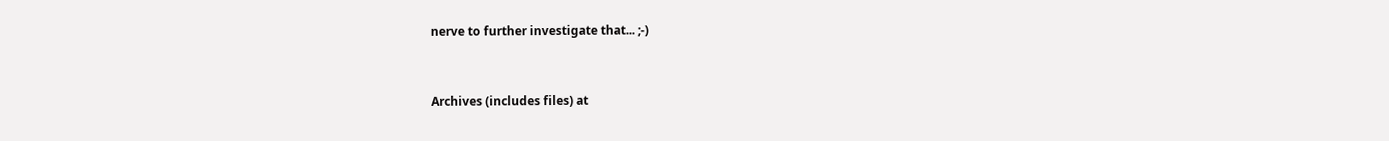nerve to further investigate that... ;-)


Archives (includes files) at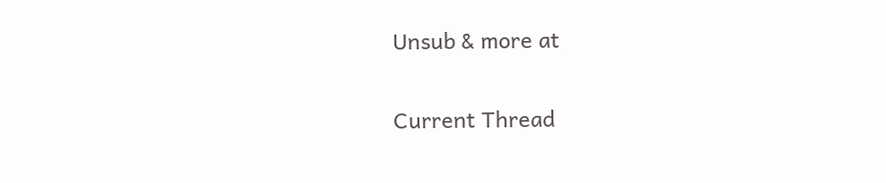Unsub & more at

Current Thread